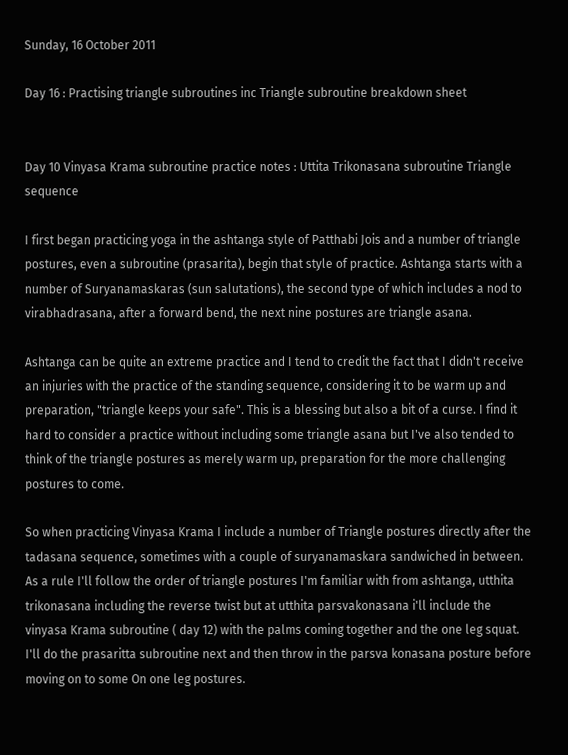Sunday, 16 October 2011

Day 16 : Practising triangle subroutines inc Triangle subroutine breakdown sheet


Day 10 Vinyasa Krama subroutine practice notes : Uttita Trikonasana subroutine Triangle sequence

I first began practicing yoga in the ashtanga style of Patthabi Jois and a number of triangle postures, even a subroutine (prasarita), begin that style of practice. Ashtanga starts with a number of Suryanamaskaras (sun salutations), the second type of which includes a nod to virabhadrasana, after a forward bend, the next nine postures are triangle asana.

Ashtanga can be quite an extreme practice and I tend to credit the fact that I didn't receive an injuries with the practice of the standing sequence, considering it to be warm up and preparation, "triangle keeps your safe". This is a blessing but also a bit of a curse. I find it hard to consider a practice without including some triangle asana but I've also tended to think of the triangle postures as merely warm up, preparation for the more challenging postures to come.

So when practicing Vinyasa Krama I include a number of Triangle postures directly after the tadasana sequence, sometimes with a couple of suryanamaskara sandwiched in between. As a rule I'll follow the order of triangle postures I'm familiar with from ashtanga, utthita trikonasana including the reverse twist but at utthita parsvakonasana i'll include the vinyasa Krama subroutine ( day 12) with the palms coming together and the one leg squat. I'll do the prasaritta subroutine next and then throw in the parsva konasana posture before moving on to some On one leg postures.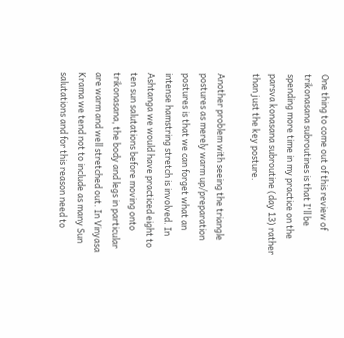One thing to come out of this review of trikonasana subroutines is that I'll be spending more time in my practice on the parsva konasana subroutine (day 13) rather than just the key posture.

Another problem with seeing the triangle postures as merely warm up/preparation postures is that we can forget what an intense hamstring stretch is involved. In Ashtanga we would have practiced eight to ten sun salutations before moving onto trikonasana, the body and legs in particular are warm and well stretched out. In Vinyasa Krama we tend not to include as many Sun salutations and for this reason need to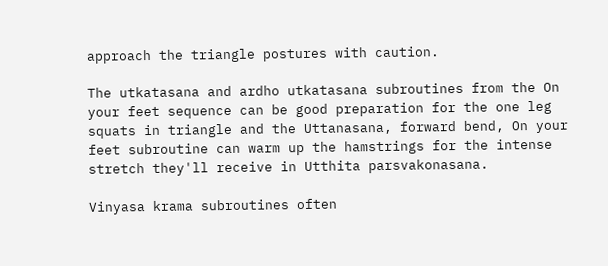approach the triangle postures with caution.

The utkatasana and ardho utkatasana subroutines from the On your feet sequence can be good preparation for the one leg squats in triangle and the Uttanasana, forward bend, On your feet subroutine can warm up the hamstrings for the intense stretch they'll receive in Utthita parsvakonasana.

Vinyasa krama subroutines often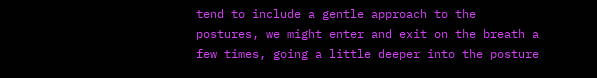tend to include a gentle approach to the postures, we might enter and exit on the breath a few times, going a little deeper into the posture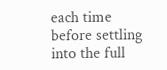each time before settling into the full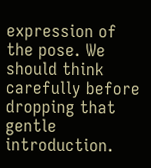expression of the pose. We should think carefully before dropping that gentle introduction.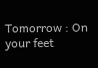Tomorrow : On your feet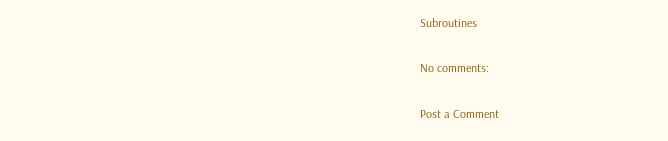Subroutines

No comments:

Post a Comment